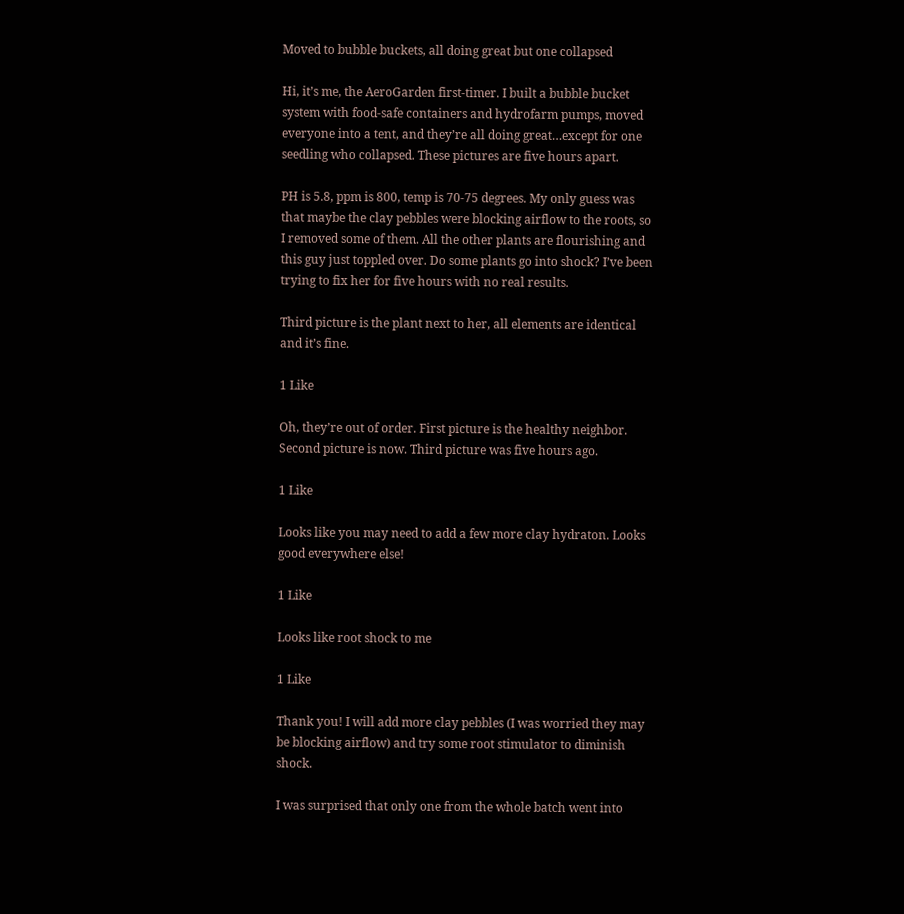Moved to bubble buckets, all doing great but one collapsed

Hi, it’s me, the AeroGarden first-timer. I built a bubble bucket system with food-safe containers and hydrofarm pumps, moved everyone into a tent, and they’re all doing great…except for one seedling who collapsed. These pictures are five hours apart.

PH is 5.8, ppm is 800, temp is 70-75 degrees. My only guess was that maybe the clay pebbles were blocking airflow to the roots, so I removed some of them. All the other plants are flourishing and this guy just toppled over. Do some plants go into shock? I’ve been trying to fix her for five hours with no real results.

Third picture is the plant next to her, all elements are identical and it’s fine.

1 Like

Oh, they’re out of order. First picture is the healthy neighbor. Second picture is now. Third picture was five hours ago.

1 Like

Looks like you may need to add a few more clay hydraton. Looks good everywhere else!

1 Like

Looks like root shock to me

1 Like

Thank you! I will add more clay pebbles (I was worried they may be blocking airflow) and try some root stimulator to diminish shock.

I was surprised that only one from the whole batch went into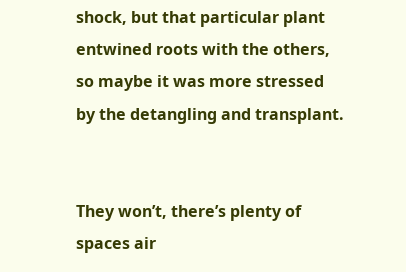shock, but that particular plant entwined roots with the others, so maybe it was more stressed by the detangling and transplant.


They won’t, there’s plenty of spaces air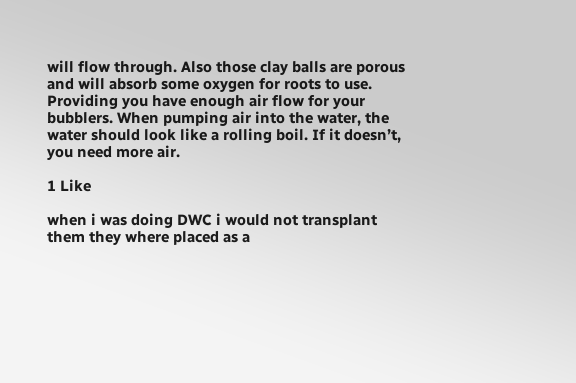will flow through. Also those clay balls are porous and will absorb some oxygen for roots to use. Providing you have enough air flow for your bubblers. When pumping air into the water, the water should look like a rolling boil. If it doesn’t, you need more air.

1 Like

when i was doing DWC i would not transplant them they where placed as a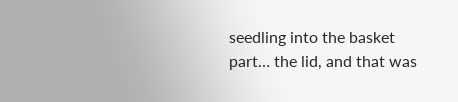seedling into the basket part… the lid, and that was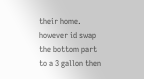their home. however id swap the bottom part to a 3 gallon then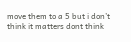move them to a 5 but i don’t think it matters dont think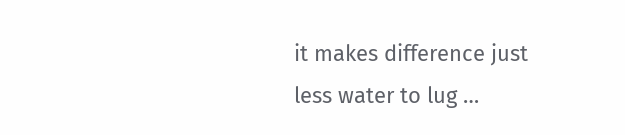it makes difference just less water to lug …